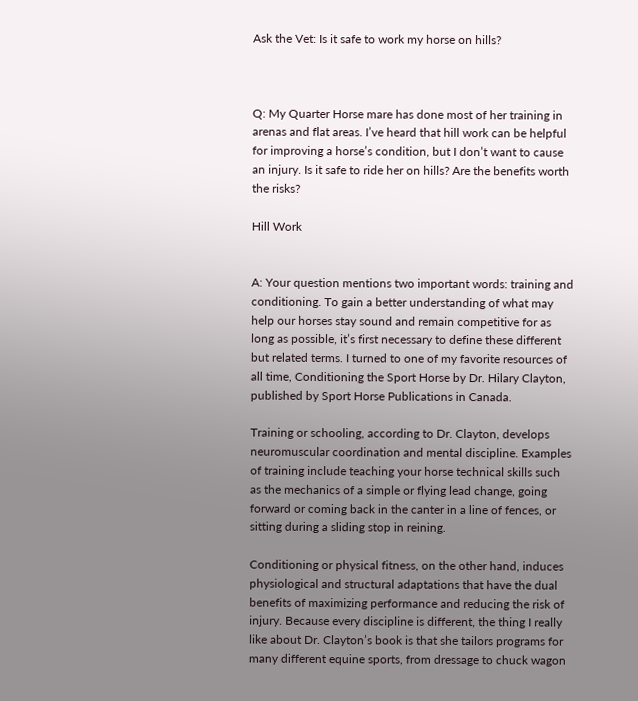Ask the Vet: Is it safe to work my horse on hills?



Q: My Quarter Horse mare has done most of her training in arenas and flat areas. I’ve heard that hill work can be helpful for improving a horse’s condition, but I don’t want to cause an injury. Is it safe to ride her on hills? Are the benefits worth the risks?

Hill Work


A: Your question mentions two important words: training and conditioning. To gain a better understanding of what may help our horses stay sound and remain competitive for as long as possible, it’s first necessary to define these different but related terms. I turned to one of my favorite resources of all time, Conditioning the Sport Horse by Dr. Hilary Clayton, published by Sport Horse Publications in Canada.

Training or schooling, according to Dr. Clayton, develops neuromuscular coordination and mental discipline. Examples of training include teaching your horse technical skills such as the mechanics of a simple or flying lead change, going forward or coming back in the canter in a line of fences, or sitting during a sliding stop in reining.

Conditioning or physical fitness, on the other hand, induces physiological and structural adaptations that have the dual benefits of maximizing performance and reducing the risk of injury. Because every discipline is different, the thing I really like about Dr. Clayton’s book is that she tailors programs for many different equine sports, from dressage to chuck wagon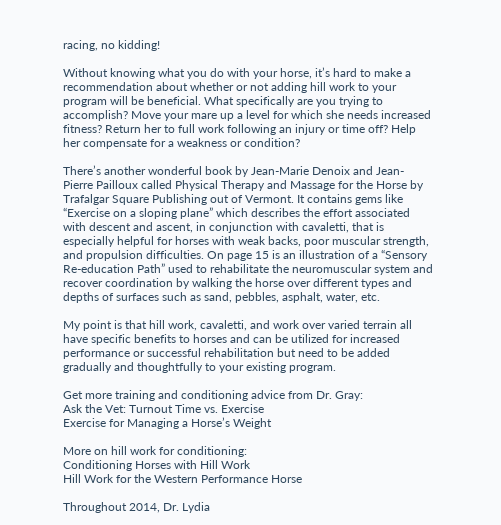racing, no kidding!

Without knowing what you do with your horse, it’s hard to make a recommendation about whether or not adding hill work to your program will be beneficial. What specifically are you trying to accomplish? Move your mare up a level for which she needs increased fitness? Return her to full work following an injury or time off? Help her compensate for a weakness or condition?

There’s another wonderful book by Jean-Marie Denoix and Jean-Pierre Pailloux called Physical Therapy and Massage for the Horse by Trafalgar Square Publishing out of Vermont. It contains gems like “Exercise on a sloping plane” which describes the effort associated with descent and ascent, in conjunction with cavaletti, that is especially helpful for horses with weak backs, poor muscular strength, and propulsion difficulties. On page 15 is an illustration of a “Sensory Re-education Path” used to rehabilitate the neuromuscular system and recover coordination by walking the horse over different types and depths of surfaces such as sand, pebbles, asphalt, water, etc.

My point is that hill work, cavaletti, and work over varied terrain all have specific benefits to horses and can be utilized for increased performance or successful rehabilitation but need to be added gradually and thoughtfully to your existing program.

Get more training and conditioning advice from Dr. Gray:
Ask the Vet: Turnout Time vs. Exercise
Exercise for Managing a Horse’s Weight

More on hill work for conditioning:
Conditioning Horses with Hill Work
Hill Work for the Western Performance Horse

Throughout 2014, Dr. Lydia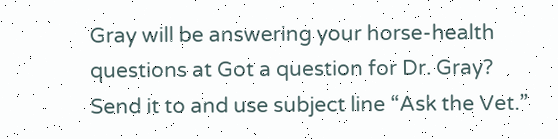Gray will be answering your horse-health questions at Got a question for Dr. Gray? Send it to and use subject line “Ask the Vet.”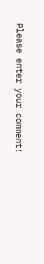Please enter your comment!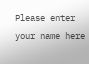Please enter your name here